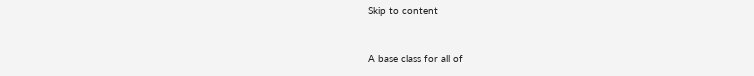Skip to content


A base class for all of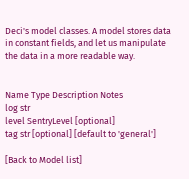Deci's model classes. A model stores data in constant fields, and let us manipulate the data in a more readable way.


Name Type Description Notes
log str
level SentryLevel [optional]
tag str [optional] [default to 'general']

[Back to Model list]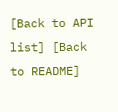[Back to API list] [Back to README]